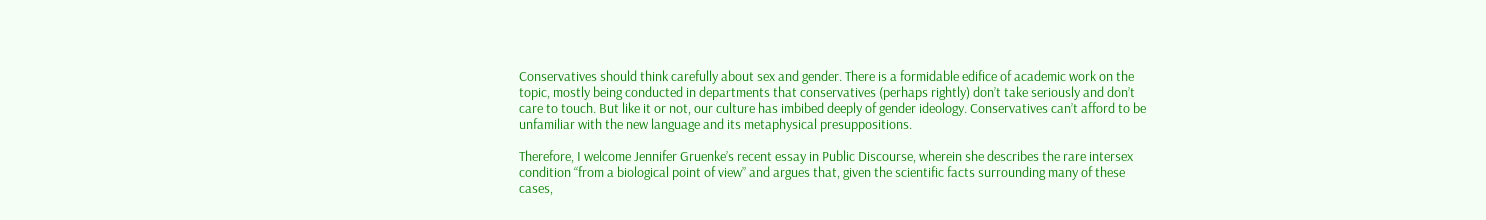Conservatives should think carefully about sex and gender. There is a formidable edifice of academic work on the topic, mostly being conducted in departments that conservatives (perhaps rightly) don’t take seriously and don’t care to touch. But like it or not, our culture has imbibed deeply of gender ideology. Conservatives can’t afford to be unfamiliar with the new language and its metaphysical presuppositions.

Therefore, I welcome Jennifer Gruenke’s recent essay in Public Discourse, wherein she describes the rare intersex condition “from a biological point of view” and argues that, given the scientific facts surrounding many of these cases,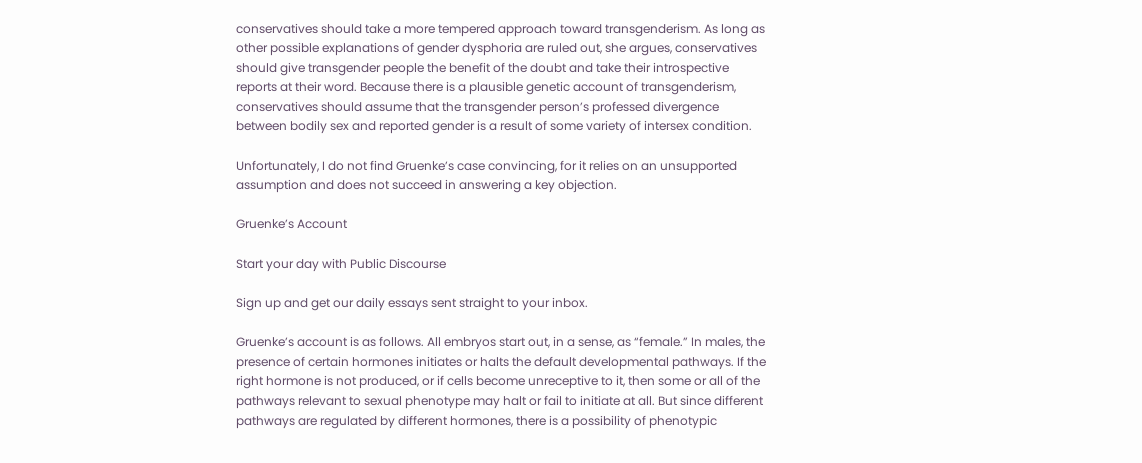conservatives should take a more tempered approach toward transgenderism. As long as other possible explanations of gender dysphoria are ruled out, she argues, conservatives should give transgender people the benefit of the doubt and take their introspective reports at their word. Because there is a plausible genetic account of transgenderism, conservatives should assume that the transgender person’s professed divergence between bodily sex and reported gender is a result of some variety of intersex condition.

Unfortunately, I do not find Gruenke’s case convincing, for it relies on an unsupported assumption and does not succeed in answering a key objection.

Gruenke’s Account

Start your day with Public Discourse

Sign up and get our daily essays sent straight to your inbox.

Gruenke’s account is as follows. All embryos start out, in a sense, as “female.” In males, the presence of certain hormones initiates or halts the default developmental pathways. If the right hormone is not produced, or if cells become unreceptive to it, then some or all of the pathways relevant to sexual phenotype may halt or fail to initiate at all. But since different pathways are regulated by different hormones, there is a possibility of phenotypic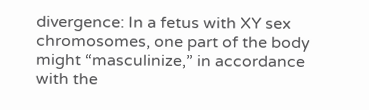divergence: In a fetus with XY sex chromosomes, one part of the body might “masculinize,” in accordance with the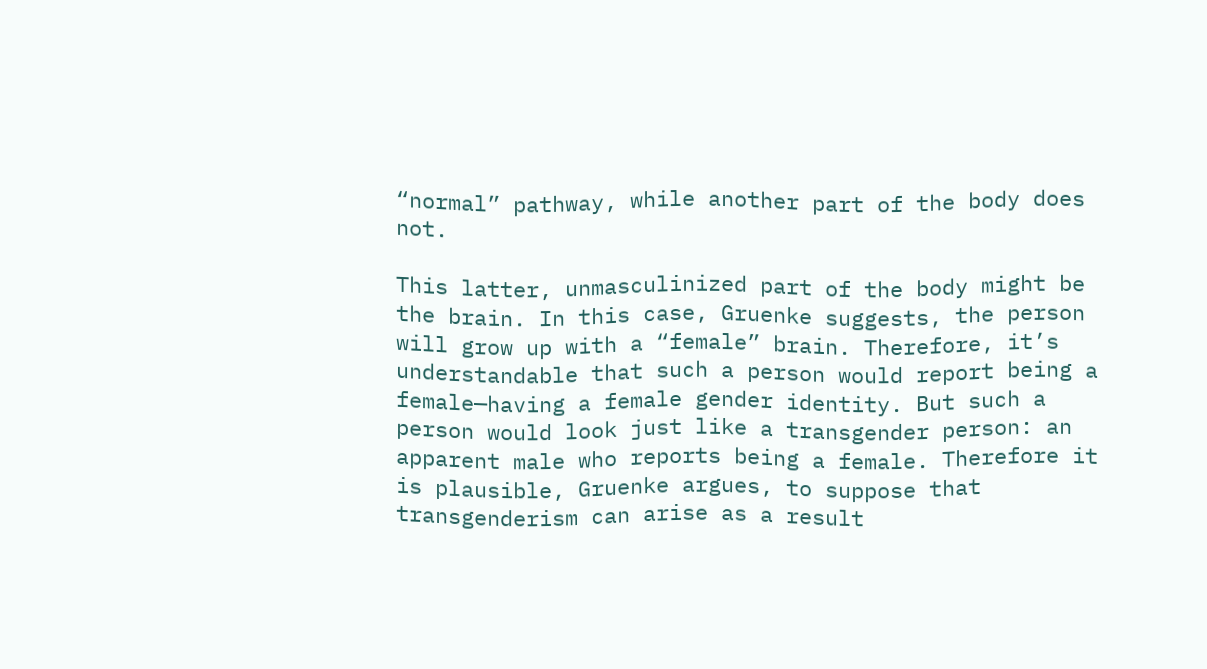“normal” pathway, while another part of the body does not.

This latter, unmasculinized part of the body might be the brain. In this case, Gruenke suggests, the person will grow up with a “female” brain. Therefore, it’s understandable that such a person would report being a female—having a female gender identity. But such a person would look just like a transgender person: an apparent male who reports being a female. Therefore it is plausible, Gruenke argues, to suppose that transgenderism can arise as a result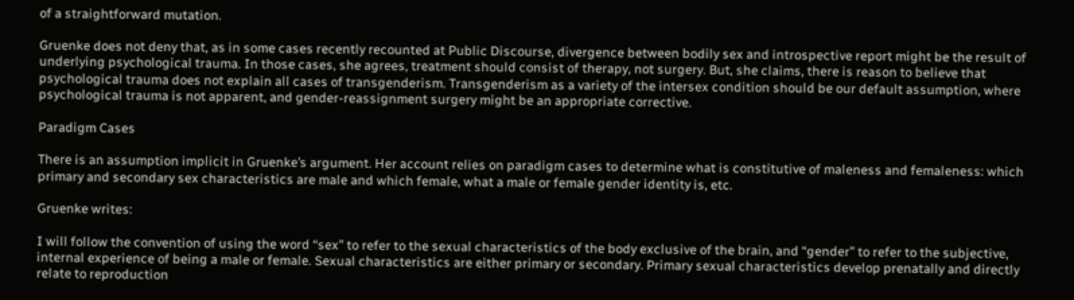of a straightforward mutation.

Gruenke does not deny that, as in some cases recently recounted at Public Discourse, divergence between bodily sex and introspective report might be the result of underlying psychological trauma. In those cases, she agrees, treatment should consist of therapy, not surgery. But, she claims, there is reason to believe that psychological trauma does not explain all cases of transgenderism. Transgenderism as a variety of the intersex condition should be our default assumption, where psychological trauma is not apparent, and gender-reassignment surgery might be an appropriate corrective.

Paradigm Cases

There is an assumption implicit in Gruenke’s argument. Her account relies on paradigm cases to determine what is constitutive of maleness and femaleness: which primary and secondary sex characteristics are male and which female, what a male or female gender identity is, etc.

Gruenke writes:

I will follow the convention of using the word “sex” to refer to the sexual characteristics of the body exclusive of the brain, and “gender” to refer to the subjective, internal experience of being a male or female. Sexual characteristics are either primary or secondary. Primary sexual characteristics develop prenatally and directly relate to reproduction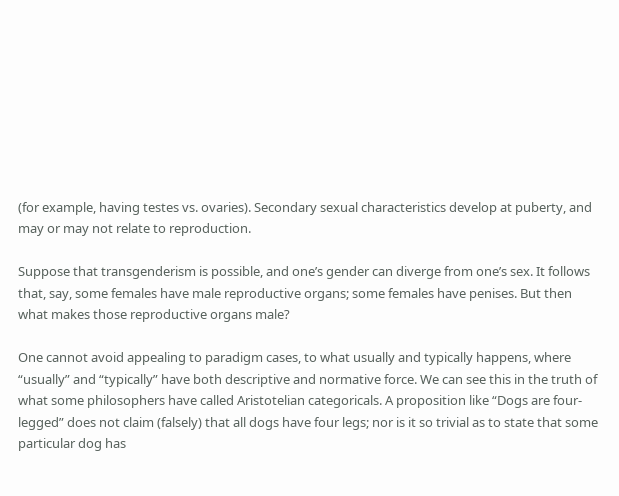(for example, having testes vs. ovaries). Secondary sexual characteristics develop at puberty, and may or may not relate to reproduction.

Suppose that transgenderism is possible, and one’s gender can diverge from one’s sex. It follows that, say, some females have male reproductive organs; some females have penises. But then what makes those reproductive organs male?

One cannot avoid appealing to paradigm cases, to what usually and typically happens, where “usually” and “typically” have both descriptive and normative force. We can see this in the truth of what some philosophers have called Aristotelian categoricals. A proposition like “Dogs are four-legged” does not claim (falsely) that all dogs have four legs; nor is it so trivial as to state that some particular dog has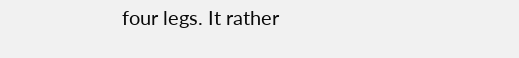four legs. It rather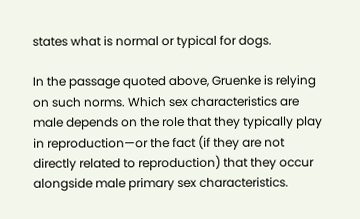states what is normal or typical for dogs.

In the passage quoted above, Gruenke is relying on such norms. Which sex characteristics are male depends on the role that they typically play in reproduction—or the fact (if they are not directly related to reproduction) that they occur alongside male primary sex characteristics.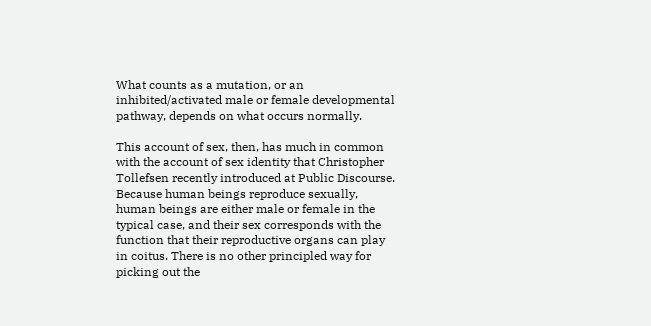What counts as a mutation, or an inhibited/activated male or female developmental pathway, depends on what occurs normally.

This account of sex, then, has much in common with the account of sex identity that Christopher Tollefsen recently introduced at Public Discourse. Because human beings reproduce sexually, human beings are either male or female in the typical case, and their sex corresponds with the function that their reproductive organs can play in coitus. There is no other principled way for picking out the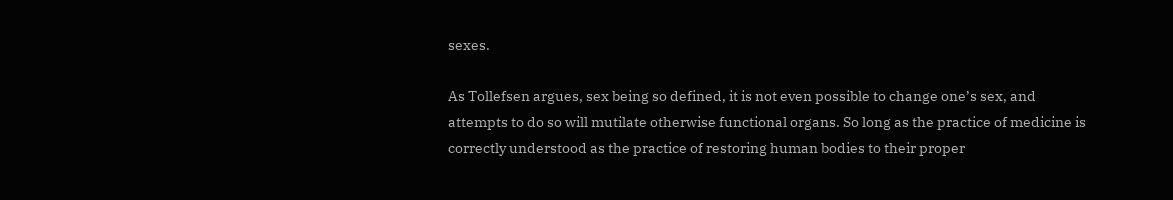sexes.

As Tollefsen argues, sex being so defined, it is not even possible to change one’s sex, and attempts to do so will mutilate otherwise functional organs. So long as the practice of medicine is correctly understood as the practice of restoring human bodies to their proper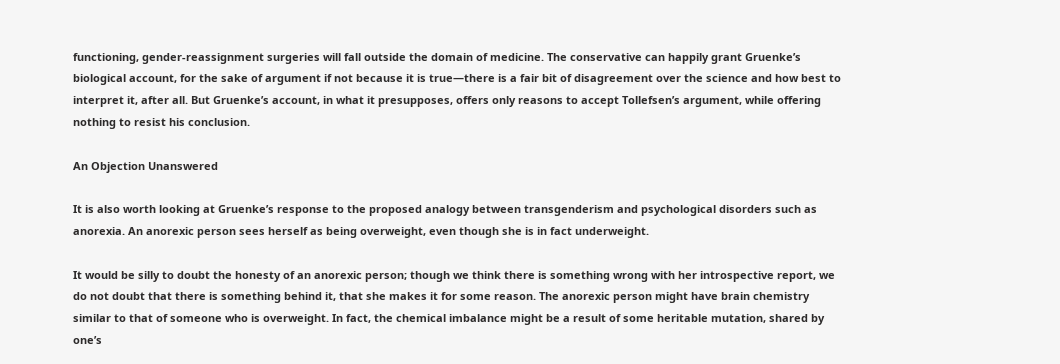functioning, gender-reassignment surgeries will fall outside the domain of medicine. The conservative can happily grant Gruenke’s biological account, for the sake of argument if not because it is true—there is a fair bit of disagreement over the science and how best to interpret it, after all. But Gruenke’s account, in what it presupposes, offers only reasons to accept Tollefsen’s argument, while offering nothing to resist his conclusion.

An Objection Unanswered

It is also worth looking at Gruenke’s response to the proposed analogy between transgenderism and psychological disorders such as anorexia. An anorexic person sees herself as being overweight, even though she is in fact underweight.

It would be silly to doubt the honesty of an anorexic person; though we think there is something wrong with her introspective report, we do not doubt that there is something behind it, that she makes it for some reason. The anorexic person might have brain chemistry similar to that of someone who is overweight. In fact, the chemical imbalance might be a result of some heritable mutation, shared by one’s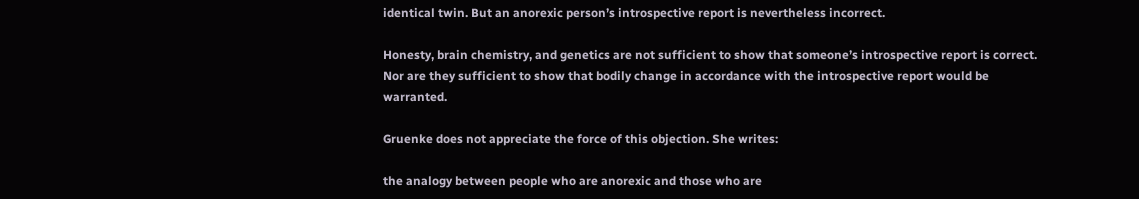identical twin. But an anorexic person’s introspective report is nevertheless incorrect.

Honesty, brain chemistry, and genetics are not sufficient to show that someone’s introspective report is correct. Nor are they sufficient to show that bodily change in accordance with the introspective report would be warranted.

Gruenke does not appreciate the force of this objection. She writes:

the analogy between people who are anorexic and those who are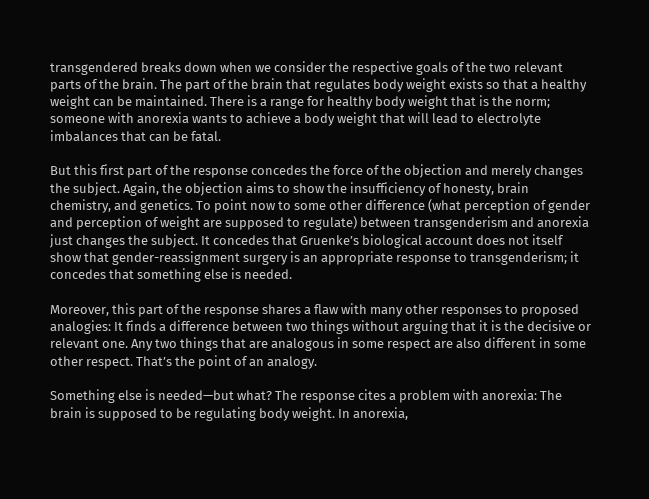transgendered breaks down when we consider the respective goals of the two relevant parts of the brain. The part of the brain that regulates body weight exists so that a healthy weight can be maintained. There is a range for healthy body weight that is the norm; someone with anorexia wants to achieve a body weight that will lead to electrolyte imbalances that can be fatal.

But this first part of the response concedes the force of the objection and merely changes the subject. Again, the objection aims to show the insufficiency of honesty, brain chemistry, and genetics. To point now to some other difference (what perception of gender and perception of weight are supposed to regulate) between transgenderism and anorexia just changes the subject. It concedes that Gruenke’s biological account does not itself show that gender-reassignment surgery is an appropriate response to transgenderism; it concedes that something else is needed.

Moreover, this part of the response shares a flaw with many other responses to proposed analogies: It finds a difference between two things without arguing that it is the decisive or relevant one. Any two things that are analogous in some respect are also different in some other respect. That’s the point of an analogy.

Something else is needed—but what? The response cites a problem with anorexia: The brain is supposed to be regulating body weight. In anorexia,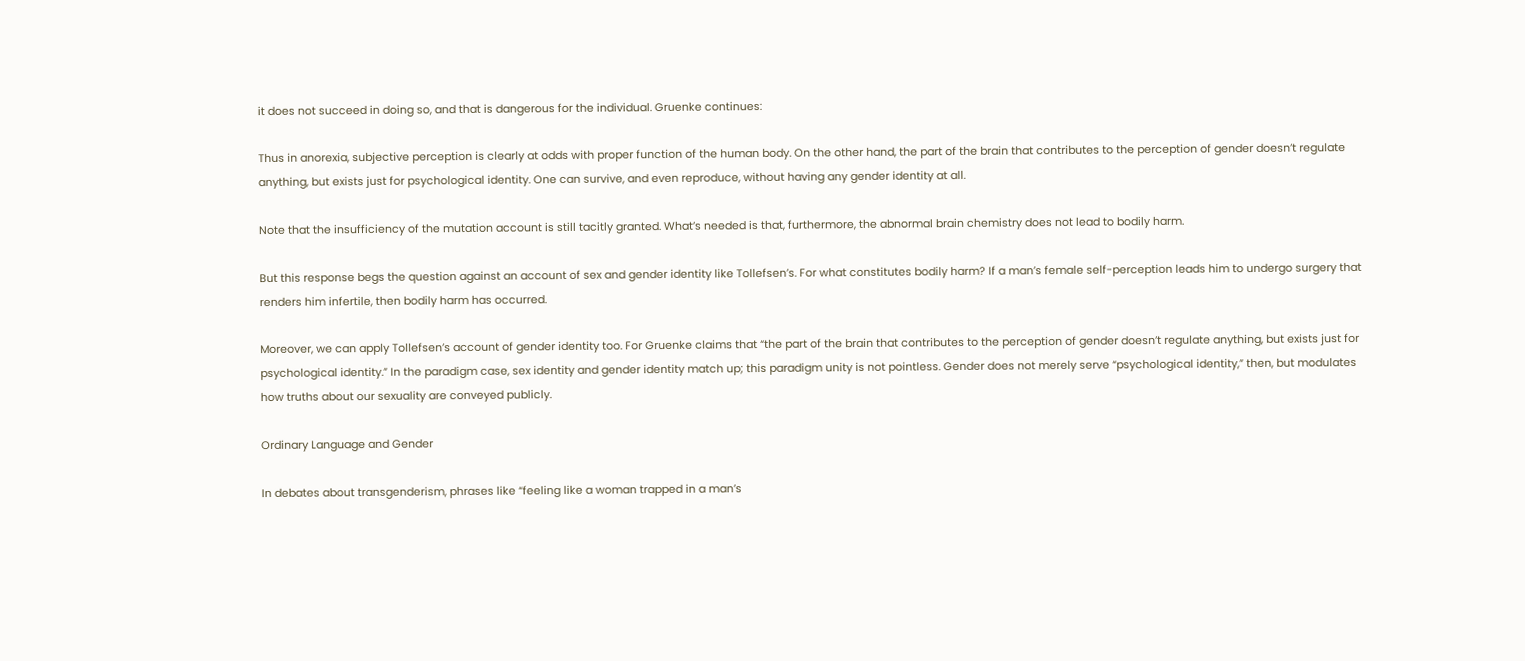it does not succeed in doing so, and that is dangerous for the individual. Gruenke continues:

Thus in anorexia, subjective perception is clearly at odds with proper function of the human body. On the other hand, the part of the brain that contributes to the perception of gender doesn’t regulate anything, but exists just for psychological identity. One can survive, and even reproduce, without having any gender identity at all.

Note that the insufficiency of the mutation account is still tacitly granted. What’s needed is that, furthermore, the abnormal brain chemistry does not lead to bodily harm.

But this response begs the question against an account of sex and gender identity like Tollefsen’s. For what constitutes bodily harm? If a man’s female self-perception leads him to undergo surgery that renders him infertile, then bodily harm has occurred.

Moreover, we can apply Tollefsen’s account of gender identity too. For Gruenke claims that “the part of the brain that contributes to the perception of gender doesn’t regulate anything, but exists just for psychological identity.” In the paradigm case, sex identity and gender identity match up; this paradigm unity is not pointless. Gender does not merely serve “psychological identity,” then, but modulates how truths about our sexuality are conveyed publicly.

Ordinary Language and Gender

In debates about transgenderism, phrases like “feeling like a woman trapped in a man’s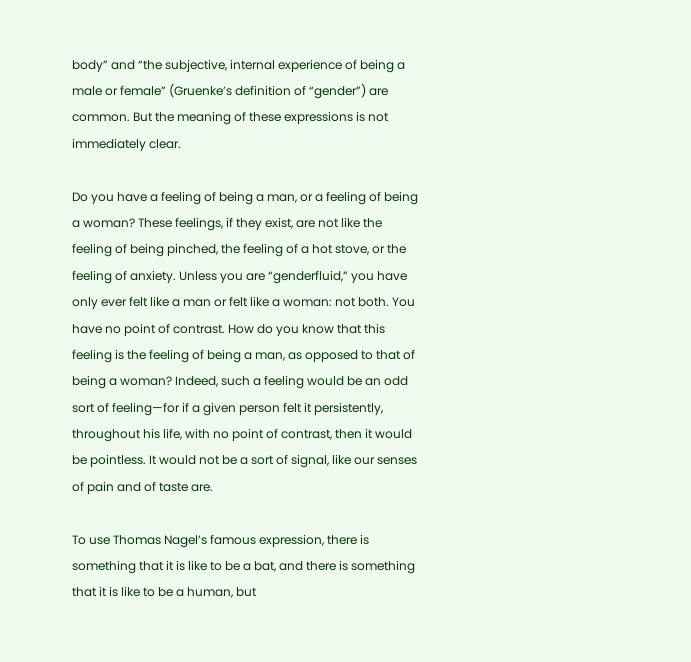body” and “the subjective, internal experience of being a male or female” (Gruenke’s definition of “gender”) are common. But the meaning of these expressions is not immediately clear.

Do you have a feeling of being a man, or a feeling of being a woman? These feelings, if they exist, are not like the feeling of being pinched, the feeling of a hot stove, or the feeling of anxiety. Unless you are “genderfluid,” you have only ever felt like a man or felt like a woman: not both. You have no point of contrast. How do you know that this feeling is the feeling of being a man, as opposed to that of being a woman? Indeed, such a feeling would be an odd sort of feeling—for if a given person felt it persistently, throughout his life, with no point of contrast, then it would be pointless. It would not be a sort of signal, like our senses of pain and of taste are.

To use Thomas Nagel’s famous expression, there is something that it is like to be a bat, and there is something that it is like to be a human, but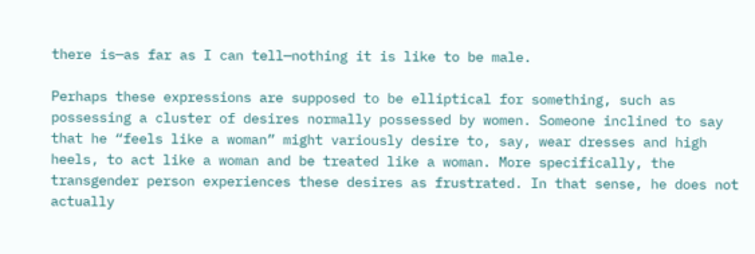there is—as far as I can tell—nothing it is like to be male.

Perhaps these expressions are supposed to be elliptical for something, such as possessing a cluster of desires normally possessed by women. Someone inclined to say that he “feels like a woman” might variously desire to, say, wear dresses and high heels, to act like a woman and be treated like a woman. More specifically, the transgender person experiences these desires as frustrated. In that sense, he does not actually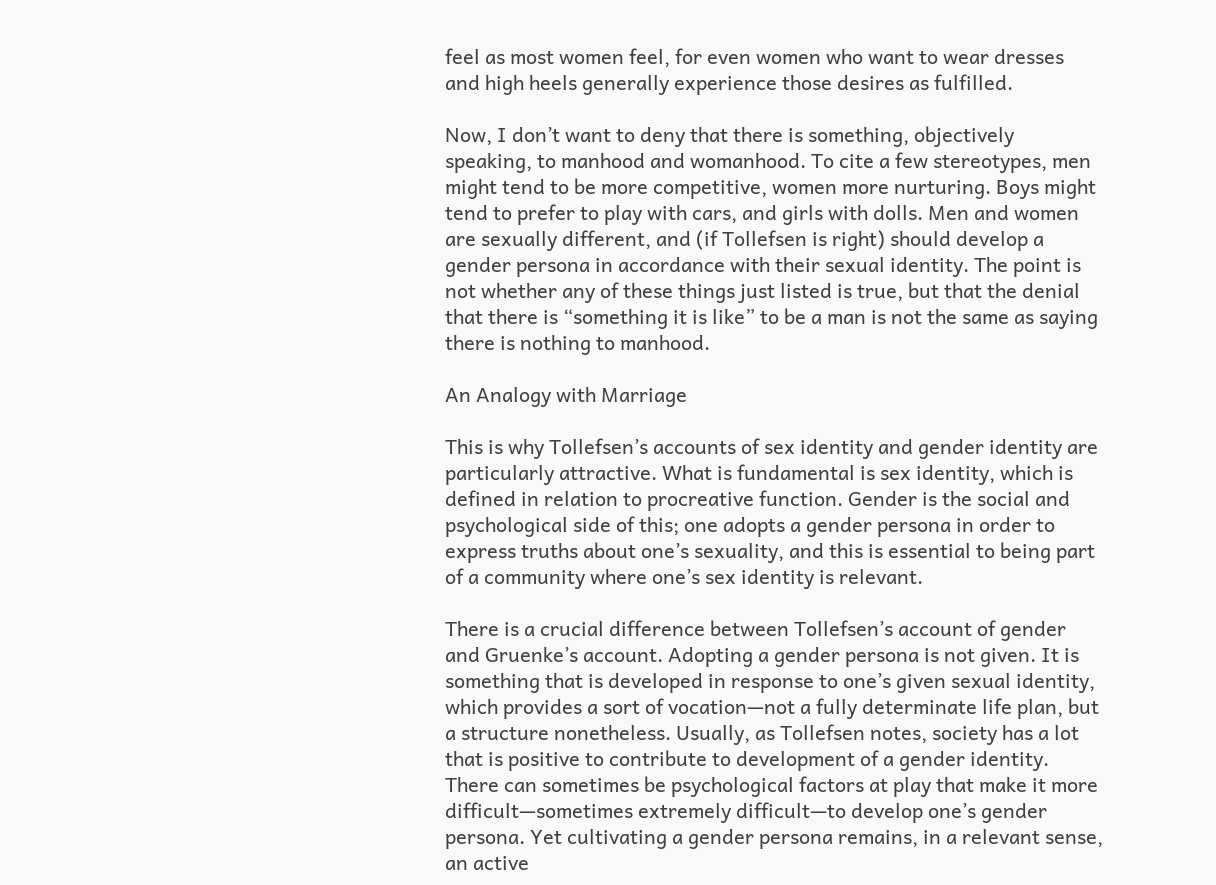feel as most women feel, for even women who want to wear dresses and high heels generally experience those desires as fulfilled.

Now, I don’t want to deny that there is something, objectively speaking, to manhood and womanhood. To cite a few stereotypes, men might tend to be more competitive, women more nurturing. Boys might tend to prefer to play with cars, and girls with dolls. Men and women are sexually different, and (if Tollefsen is right) should develop a gender persona in accordance with their sexual identity. The point is not whether any of these things just listed is true, but that the denial that there is “something it is like” to be a man is not the same as saying there is nothing to manhood.

An Analogy with Marriage

This is why Tollefsen’s accounts of sex identity and gender identity are particularly attractive. What is fundamental is sex identity, which is defined in relation to procreative function. Gender is the social and psychological side of this; one adopts a gender persona in order to express truths about one’s sexuality, and this is essential to being part of a community where one’s sex identity is relevant.

There is a crucial difference between Tollefsen’s account of gender and Gruenke’s account. Adopting a gender persona is not given. It is something that is developed in response to one’s given sexual identity, which provides a sort of vocation—not a fully determinate life plan, but a structure nonetheless. Usually, as Tollefsen notes, society has a lot that is positive to contribute to development of a gender identity. There can sometimes be psychological factors at play that make it more difficult—sometimes extremely difficult—to develop one’s gender persona. Yet cultivating a gender persona remains, in a relevant sense, an active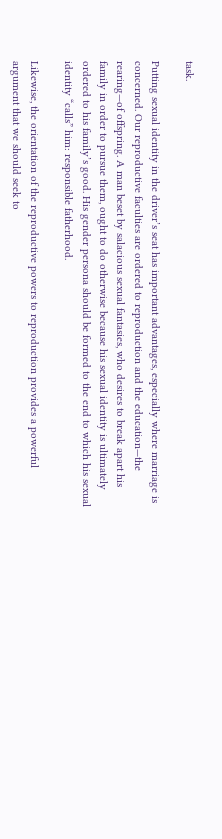task.

Putting sexual identity in the driver’s seat has important advantages, especially where marriage is concerned. Our reproductive faculties are ordered to reproduction and the education—the rearing—of offspring. A man beset by salacious sexual fantasies, who desires to break apart his family in order to pursue them, ought to do otherwise because his sexual identity is ultimately ordered to his family’s good. His gender persona should be formed to the end to which his sexual identity “calls” him: responsible fatherhood.

Likewise, the orientation of the reproductive powers to reproduction provides a powerful argument that we should seek to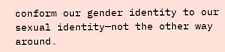conform our gender identity to our sexual identity—not the other way around.